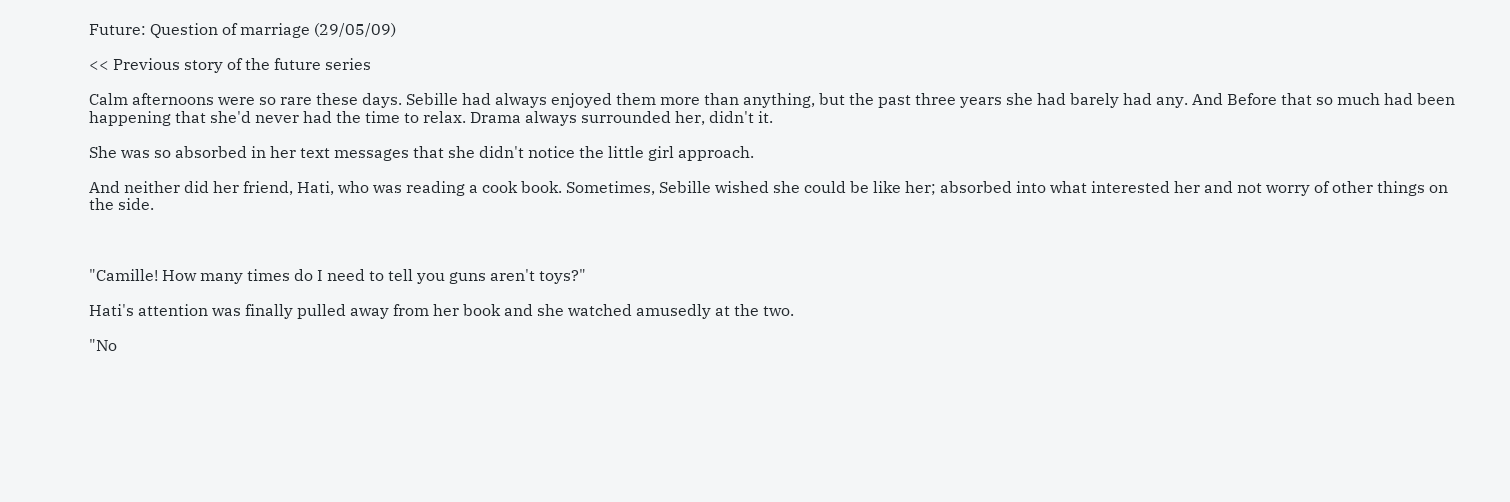Future: Question of marriage (29/05/09)

<< Previous story of the future series

Calm afternoons were so rare these days. Sebille had always enjoyed them more than anything, but the past three years she had barely had any. And Before that so much had been happening that she'd never had the time to relax. Drama always surrounded her, didn't it.

She was so absorbed in her text messages that she didn't notice the little girl approach.

And neither did her friend, Hati, who was reading a cook book. Sometimes, Sebille wished she could be like her; absorbed into what interested her and not worry of other things on the side.



"Camille! How many times do I need to tell you guns aren't toys?"

Hati's attention was finally pulled away from her book and she watched amusedly at the two.

"No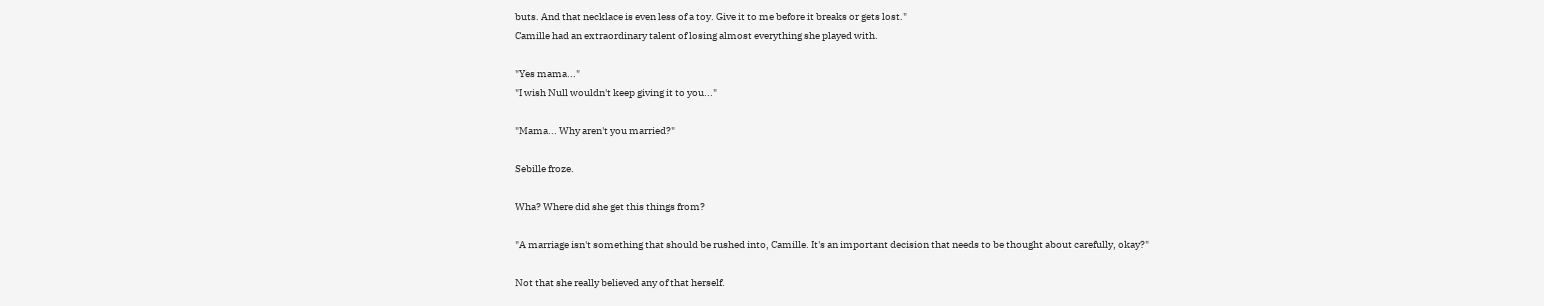buts. And that necklace is even less of a toy. Give it to me before it breaks or gets lost."
Camille had an extraordinary talent of losing almost everything she played with.

"Yes mama..."
"I wish Null wouldn't keep giving it to you..."

"Mama... Why aren't you married?"

Sebille froze.

Wha? Where did she get this things from?

"A marriage isn't something that should be rushed into, Camille. It's an important decision that needs to be thought about carefully, okay?"

Not that she really believed any of that herself.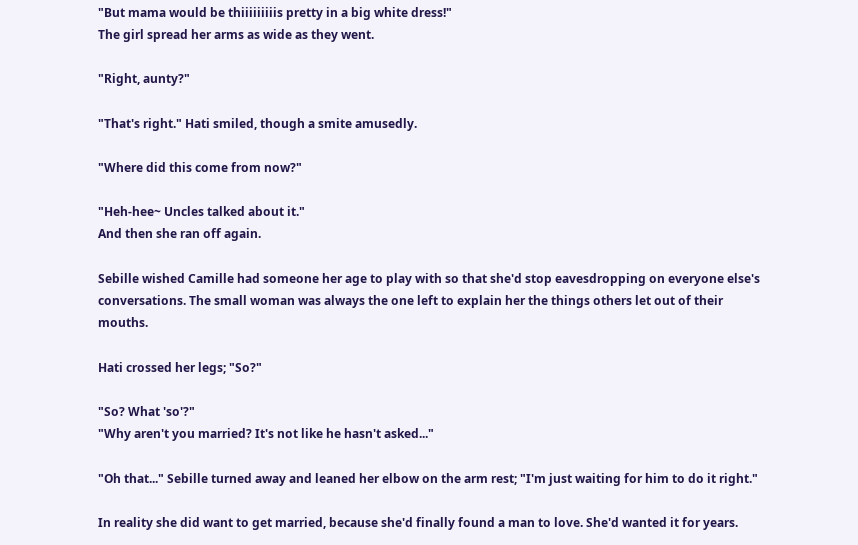"But mama would be thiiiiiiiiis pretty in a big white dress!"
The girl spread her arms as wide as they went.

"Right, aunty?"

"That's right." Hati smiled, though a smite amusedly.

"Where did this come from now?"

"Heh-hee~ Uncles talked about it."
And then she ran off again.

Sebille wished Camille had someone her age to play with so that she'd stop eavesdropping on everyone else's conversations. The small woman was always the one left to explain her the things others let out of their mouths.

Hati crossed her legs; "So?"

"So? What 'so'?"
"Why aren't you married? It's not like he hasn't asked..."

"Oh that..." Sebille turned away and leaned her elbow on the arm rest; "I'm just waiting for him to do it right."

In reality she did want to get married, because she'd finally found a man to love. She'd wanted it for years.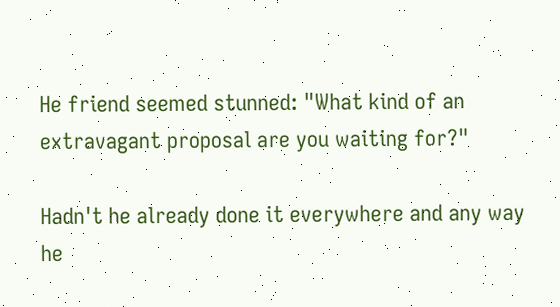He friend seemed stunned: "What kind of an extravagant proposal are you waiting for?"

Hadn't he already done it everywhere and any way he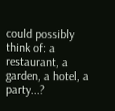could possibly think of: a restaurant, a garden, a hotel, a party...?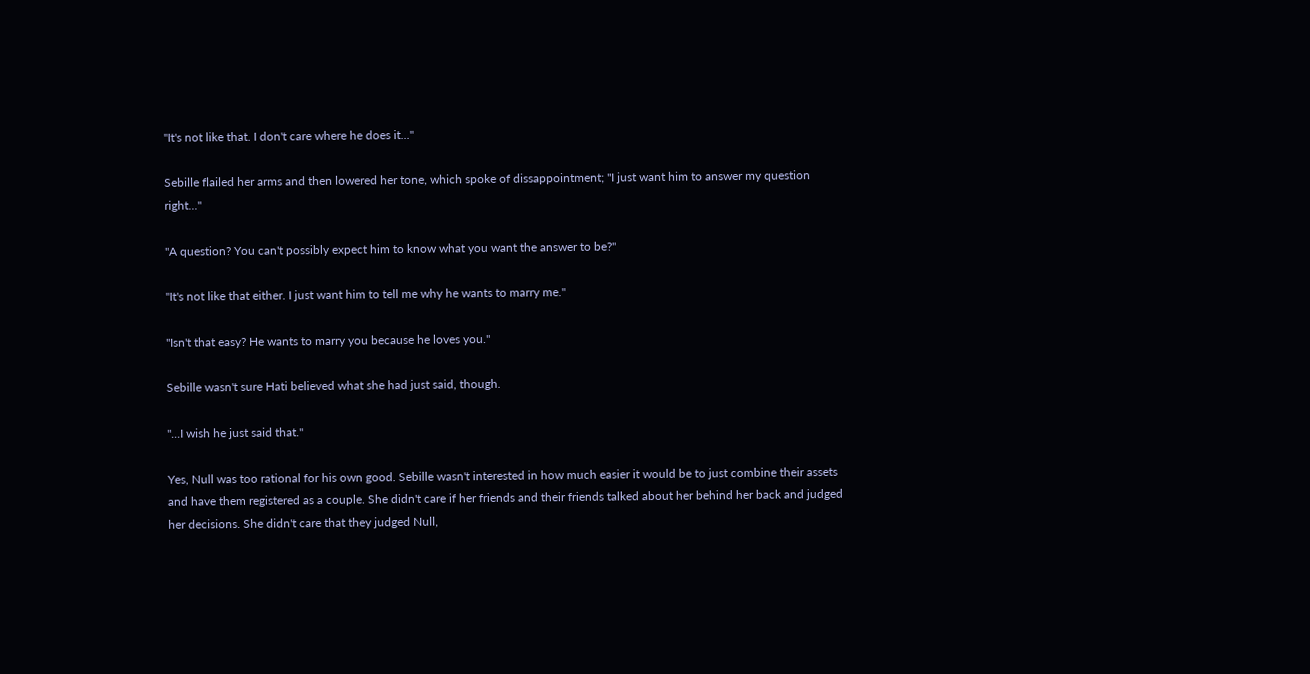"It's not like that. I don't care where he does it..."

Sebille flailed her arms and then lowered her tone, which spoke of dissappointment; "I just want him to answer my question right..."

"A question? You can't possibly expect him to know what you want the answer to be?"

"It's not like that either. I just want him to tell me why he wants to marry me."

"Isn't that easy? He wants to marry you because he loves you."

Sebille wasn't sure Hati believed what she had just said, though.

"...I wish he just said that."

Yes, Null was too rational for his own good. Sebille wasn't interested in how much easier it would be to just combine their assets and have them registered as a couple. She didn't care if her friends and their friends talked about her behind her back and judged her decisions. She didn't care that they judged Null,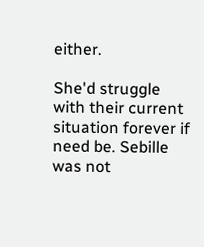either.

She'd struggle with their current situation forever if need be. Sebille was not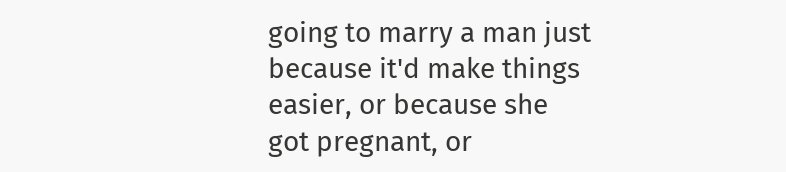going to marry a man just because it'd make things easier, or because she got pregnant, or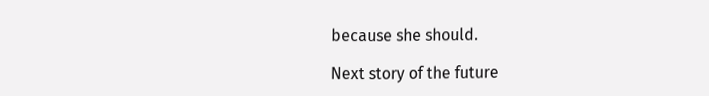because she should.

Next story of the future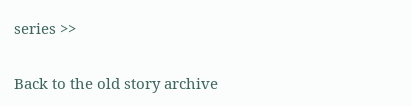series >>


Back to the old story archive